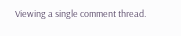Viewing a single comment thread.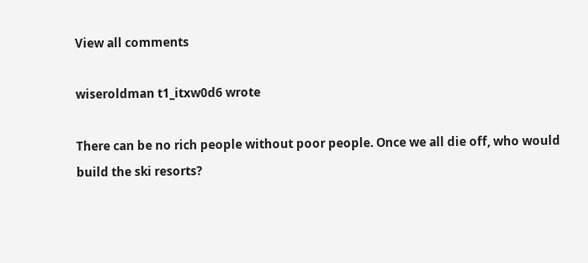View all comments

wiseroldman t1_itxw0d6 wrote

There can be no rich people without poor people. Once we all die off, who would build the ski resorts?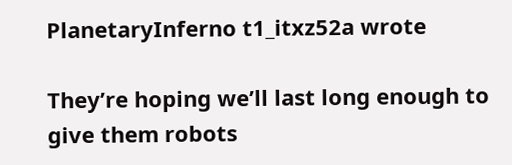PlanetaryInferno t1_itxz52a wrote

They’re hoping we’ll last long enough to give them robots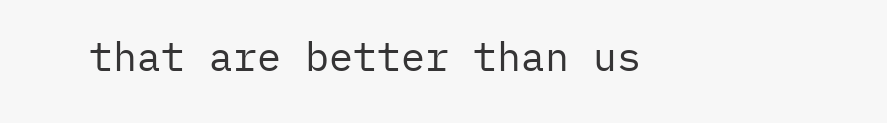that are better than us